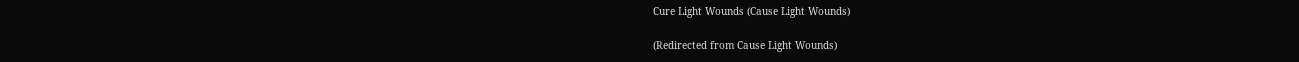Cure Light Wounds (Cause Light Wounds)

(Redirected from Cause Light Wounds)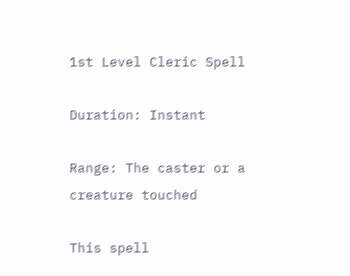1st Level Cleric Spell

Duration: Instant

Range: The caster or a creature touched

This spell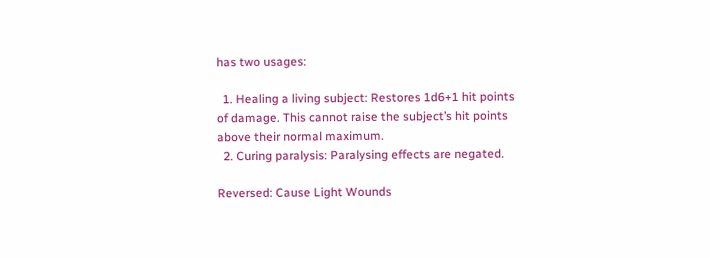has two usages:

  1. Healing a living subject: Restores 1d6+1 hit points of damage. This cannot raise the subject’s hit points above their normal maximum.
  2. Curing paralysis: Paralysing effects are negated.

Reversed: Cause Light Wounds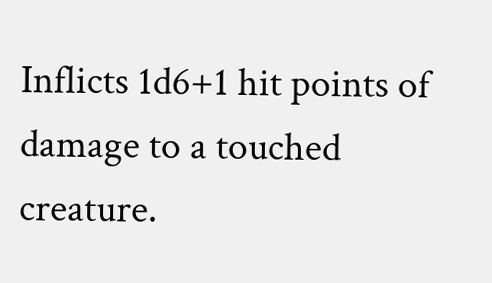Inflicts 1d6+1 hit points of damage to a touched creature.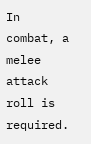In combat, a melee attack roll is required.